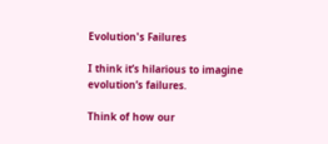Evolution's Failures

I think it’s hilarious to imagine evolution’s failures.

Think of how our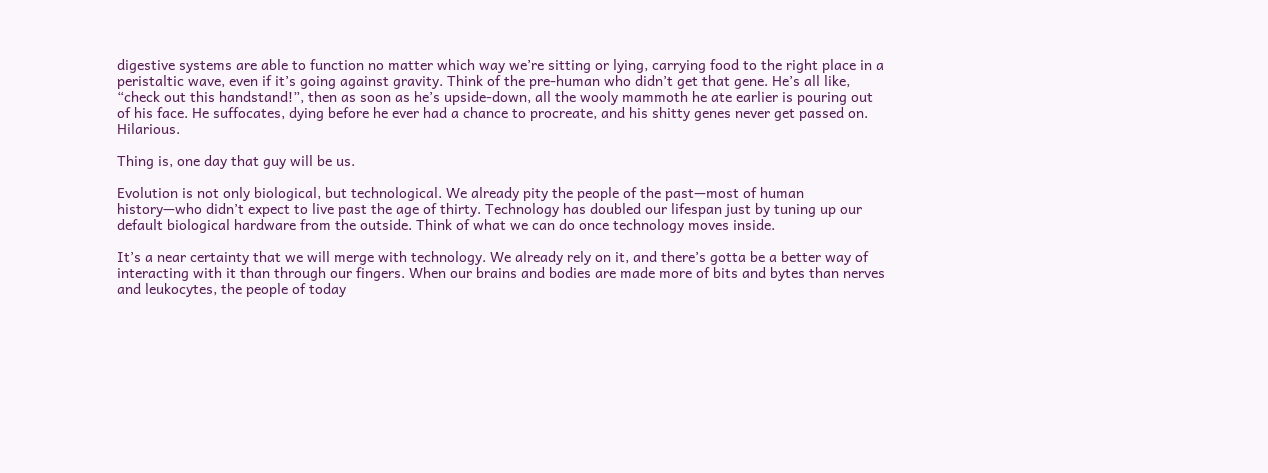digestive systems are able to function no matter which way we’re sitting or lying, carrying food to the right place in a peristaltic wave, even if it’s going against gravity. Think of the pre-human who didn’t get that gene. He’s all like, “check out this handstand!”, then as soon as he’s upside-down, all the wooly mammoth he ate earlier is pouring out of his face. He suffocates, dying before he ever had a chance to procreate, and his shitty genes never get passed on. Hilarious.

Thing is, one day that guy will be us.

Evolution is not only biological, but technological. We already pity the people of the past—most of human history—who didn’t expect to live past the age of thirty. Technology has doubled our lifespan just by tuning up our default biological hardware from the outside. Think of what we can do once technology moves inside.

It’s a near certainty that we will merge with technology. We already rely on it, and there’s gotta be a better way of interacting with it than through our fingers. When our brains and bodies are made more of bits and bytes than nerves and leukocytes, the people of today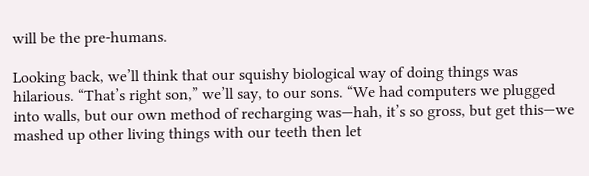will be the pre-humans.

Looking back, we’ll think that our squishy biological way of doing things was hilarious. “That’s right son,” we’ll say, to our sons. “We had computers we plugged into walls, but our own method of recharging was—hah, it’s so gross, but get this—we mashed up other living things with our teeth then let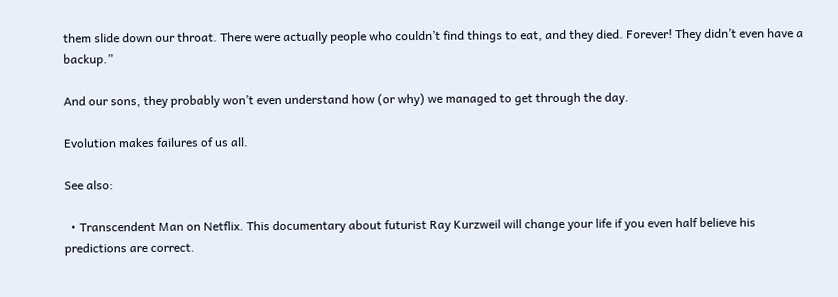them slide down our throat. There were actually people who couldn’t find things to eat, and they died. Forever! They didn’t even have a backup.”

And our sons, they probably won’t even understand how (or why) we managed to get through the day.

Evolution makes failures of us all.

See also:

  • Transcendent Man on Netflix. This documentary about futurist Ray Kurzweil will change your life if you even half believe his predictions are correct.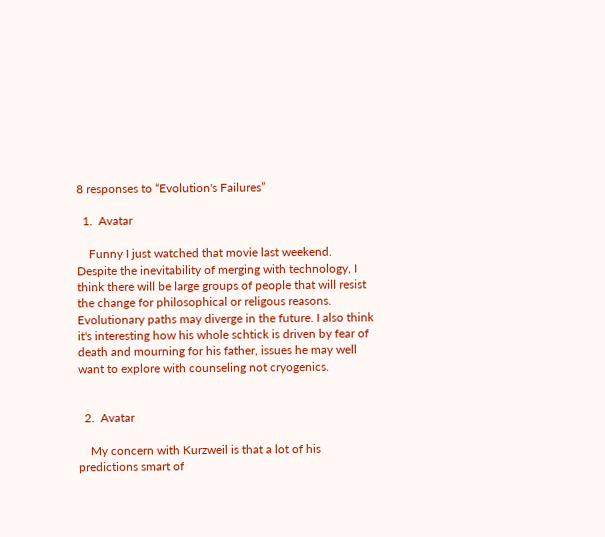8 responses to “Evolution's Failures”

  1.  Avatar

    Funny I just watched that movie last weekend. Despite the inevitability of merging with technology, I think there will be large groups of people that will resist the change for philosophical or religous reasons. Evolutionary paths may diverge in the future. I also think it's interesting how his whole schtick is driven by fear of death and mourning for his father, issues he may well want to explore with counseling not cryogenics.


  2.  Avatar

    My concern with Kurzweil is that a lot of his predictions smart of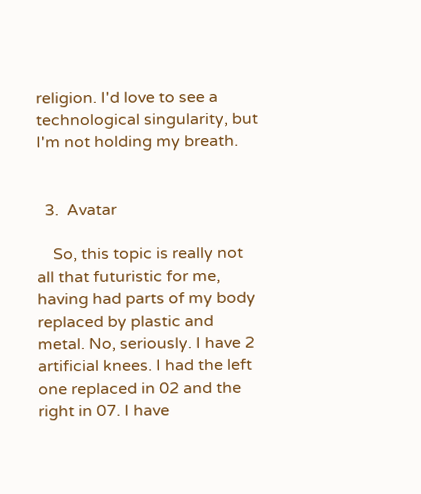religion. I'd love to see a technological singularity, but I'm not holding my breath.


  3.  Avatar

    So, this topic is really not all that futuristic for me, having had parts of my body replaced by plastic and metal. No, seriously. I have 2 artificial knees. I had the left one replaced in 02 and the right in 07. I have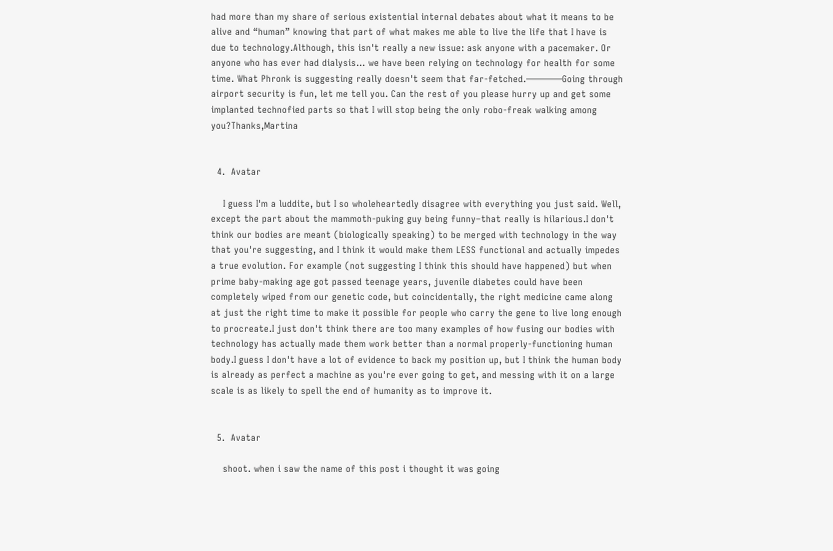had more than my share of serious existential internal debates about what it means to be alive and “human” knowing that part of what makes me able to live the life that I have is due to technology.Although, this isn't really a new issue: ask anyone with a pacemaker. Or anyone who has ever had dialysis… we have been relying on technology for health for some time. What Phronk is suggesting really doesn't seem that far-fetched.————Going through airport security is fun, let me tell you. Can the rest of you please hurry up and get some implanted technofied parts so that I will stop being the only robo-freak walking among you?Thanks,Martina


  4.  Avatar

    I guess I'm a luddite, but I so wholeheartedly disagree with everything you just said. Well, except the part about the mammoth-puking guy being funny–that really is hilarious.I don't think our bodies are meant (biologically speaking) to be merged with technology in the way that you're suggesting, and I think it would make them LESS functional and actually impedes a true evolution. For example (not suggesting I think this should have happened) but when prime baby-making age got passed teenage years, juvenile diabetes could have been completely wiped from our genetic code, but coincidentally, the right medicine came along at just the right time to make it possible for people who carry the gene to live long enough to procreate.I just don't think there are too many examples of how fusing our bodies with technology has actually made them work better than a normal properly-functioning human body.I guess I don't have a lot of evidence to back my position up, but I think the human body is already as perfect a machine as you're ever going to get, and messing with it on a large scale is as likely to spell the end of humanity as to improve it.


  5.  Avatar

    shoot. when i saw the name of this post i thought it was going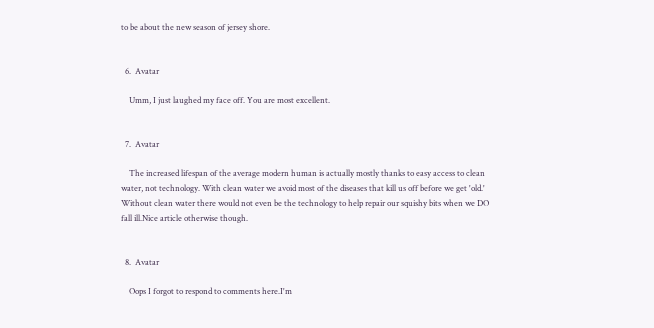to be about the new season of jersey shore.


  6.  Avatar

    Umm, I just laughed my face off. You are most excellent.


  7.  Avatar

    The increased lifespan of the average modern human is actually mostly thanks to easy access to clean water, not technology. With clean water we avoid most of the diseases that kill us off before we get 'old.' Without clean water there would not even be the technology to help repair our squishy bits when we DO fall ill.Nice article otherwise though.


  8.  Avatar

    Oops I forgot to respond to comments here.I'm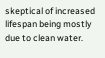skeptical of increased lifespan being mostly due to clean water.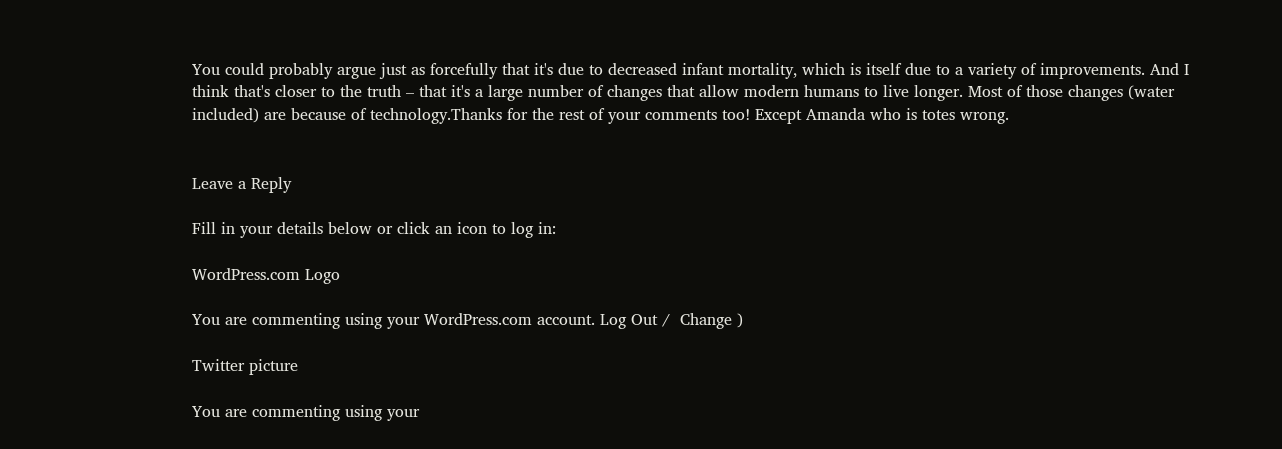You could probably argue just as forcefully that it's due to decreased infant mortality, which is itself due to a variety of improvements. And I think that's closer to the truth – that it's a large number of changes that allow modern humans to live longer. Most of those changes (water included) are because of technology.Thanks for the rest of your comments too! Except Amanda who is totes wrong.


Leave a Reply

Fill in your details below or click an icon to log in:

WordPress.com Logo

You are commenting using your WordPress.com account. Log Out /  Change )

Twitter picture

You are commenting using your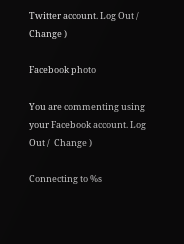Twitter account. Log Out /  Change )

Facebook photo

You are commenting using your Facebook account. Log Out /  Change )

Connecting to %s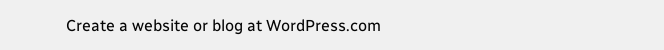Create a website or blog at WordPress.com